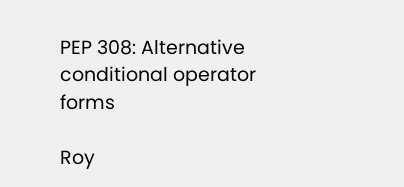PEP 308: Alternative conditional operator forms

Roy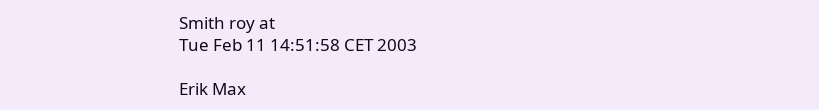Smith roy at
Tue Feb 11 14:51:58 CET 2003

Erik Max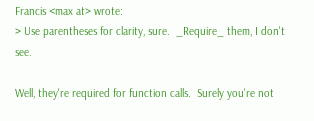Francis <max at> wrote:
> Use parentheses for clarity, sure.  _Require_ them, I don't see.

Well, they're required for function calls.  Surely you're not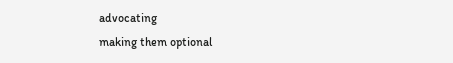advocating
making them optional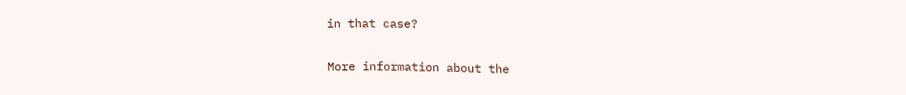in that case?

More information about the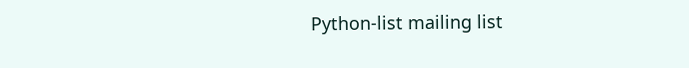Python-list mailing list